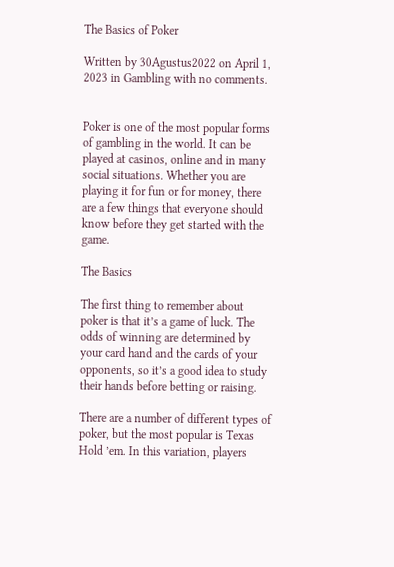The Basics of Poker

Written by 30Agustus2022 on April 1, 2023 in Gambling with no comments.


Poker is one of the most popular forms of gambling in the world. It can be played at casinos, online and in many social situations. Whether you are playing it for fun or for money, there are a few things that everyone should know before they get started with the game.

The Basics

The first thing to remember about poker is that it’s a game of luck. The odds of winning are determined by your card hand and the cards of your opponents, so it’s a good idea to study their hands before betting or raising.

There are a number of different types of poker, but the most popular is Texas Hold ’em. In this variation, players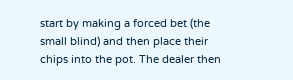start by making a forced bet (the small blind) and then place their chips into the pot. The dealer then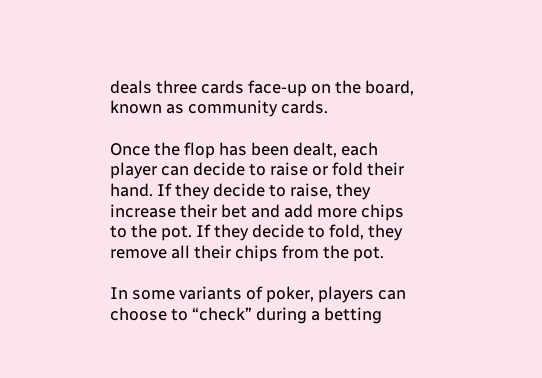deals three cards face-up on the board, known as community cards.

Once the flop has been dealt, each player can decide to raise or fold their hand. If they decide to raise, they increase their bet and add more chips to the pot. If they decide to fold, they remove all their chips from the pot.

In some variants of poker, players can choose to “check” during a betting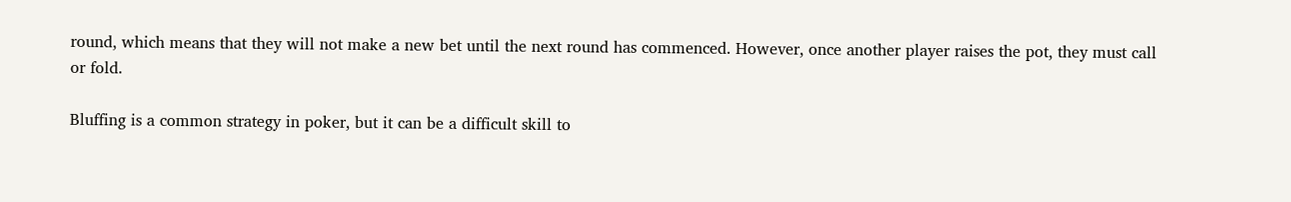round, which means that they will not make a new bet until the next round has commenced. However, once another player raises the pot, they must call or fold.

Bluffing is a common strategy in poker, but it can be a difficult skill to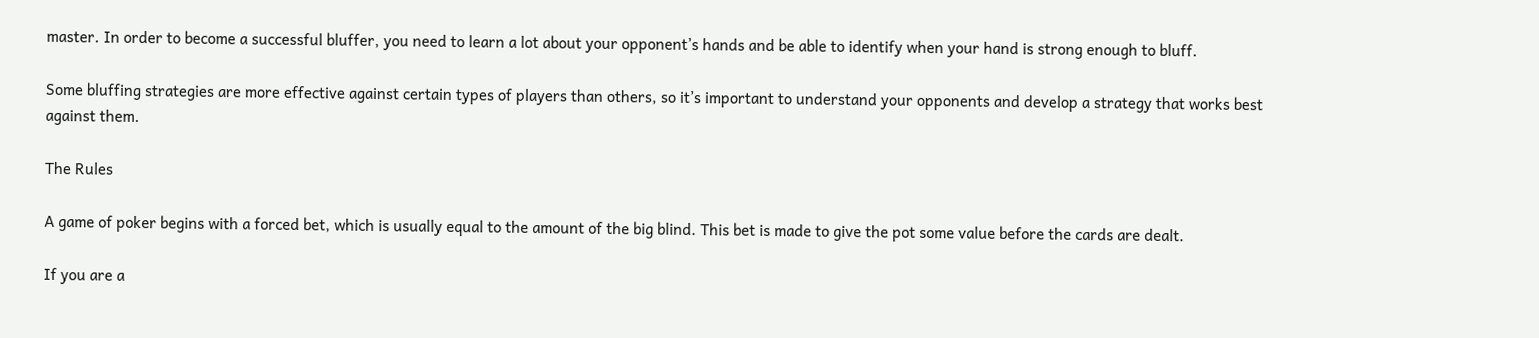master. In order to become a successful bluffer, you need to learn a lot about your opponent’s hands and be able to identify when your hand is strong enough to bluff.

Some bluffing strategies are more effective against certain types of players than others, so it’s important to understand your opponents and develop a strategy that works best against them.

The Rules

A game of poker begins with a forced bet, which is usually equal to the amount of the big blind. This bet is made to give the pot some value before the cards are dealt.

If you are a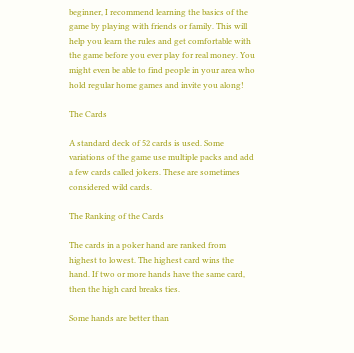beginner, I recommend learning the basics of the game by playing with friends or family. This will help you learn the rules and get comfortable with the game before you ever play for real money. You might even be able to find people in your area who hold regular home games and invite you along!

The Cards

A standard deck of 52 cards is used. Some variations of the game use multiple packs and add a few cards called jokers. These are sometimes considered wild cards.

The Ranking of the Cards

The cards in a poker hand are ranked from highest to lowest. The highest card wins the hand. If two or more hands have the same card, then the high card breaks ties.

Some hands are better than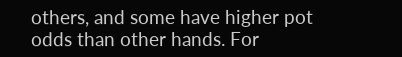others, and some have higher pot odds than other hands. For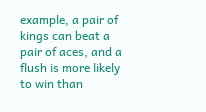example, a pair of kings can beat a pair of aces, and a flush is more likely to win than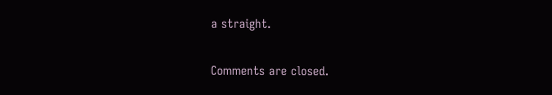a straight.

Comments are closed.